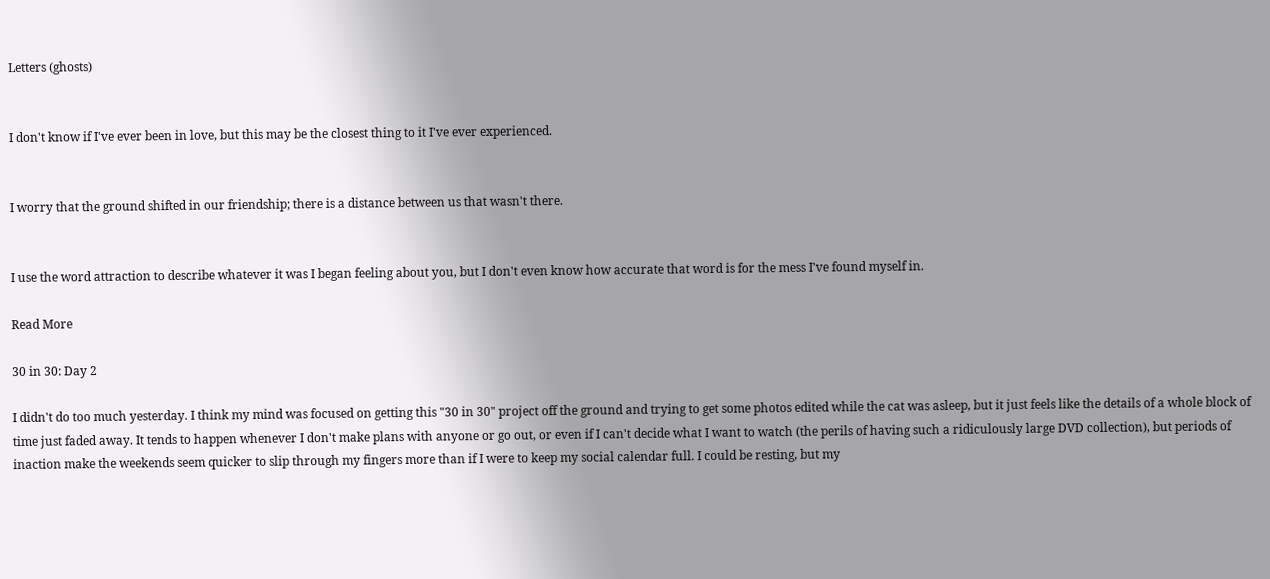Letters (ghosts)


I don't know if I've ever been in love, but this may be the closest thing to it I've ever experienced.


I worry that the ground shifted in our friendship; there is a distance between us that wasn't there.


I use the word attraction to describe whatever it was I began feeling about you, but I don't even know how accurate that word is for the mess I've found myself in.

Read More

30 in 30: Day 2

I didn't do too much yesterday. I think my mind was focused on getting this "30 in 30" project off the ground and trying to get some photos edited while the cat was asleep, but it just feels like the details of a whole block of time just faded away. It tends to happen whenever I don't make plans with anyone or go out, or even if I can't decide what I want to watch (the perils of having such a ridiculously large DVD collection), but periods of inaction make the weekends seem quicker to slip through my fingers more than if I were to keep my social calendar full. I could be resting, but my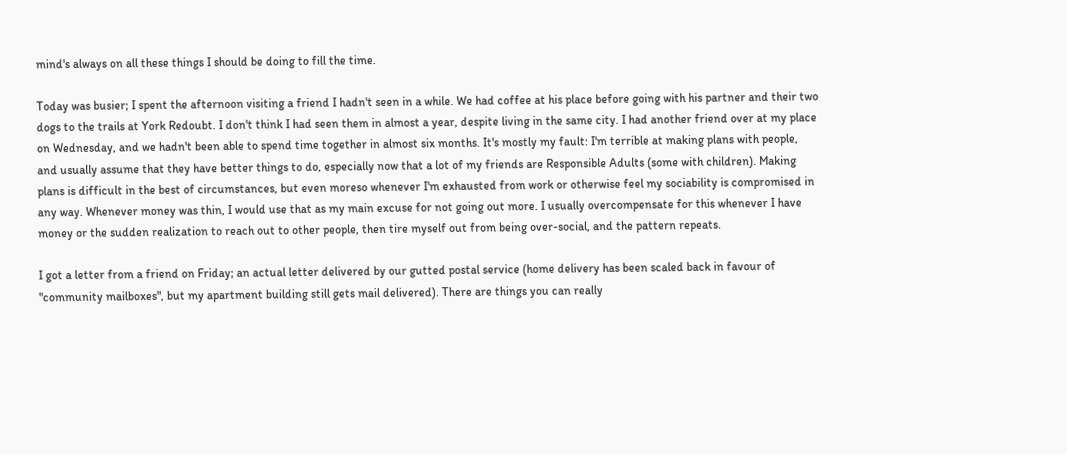mind's always on all these things I should be doing to fill the time.

Today was busier; I spent the afternoon visiting a friend I hadn't seen in a while. We had coffee at his place before going with his partner and their two dogs to the trails at York Redoubt. I don't think I had seen them in almost a year, despite living in the same city. I had another friend over at my place on Wednesday, and we hadn't been able to spend time together in almost six months. It's mostly my fault: I'm terrible at making plans with people, and usually assume that they have better things to do, especially now that a lot of my friends are Responsible Adults (some with children). Making plans is difficult in the best of circumstances, but even moreso whenever I'm exhausted from work or otherwise feel my sociability is compromised in any way. Whenever money was thin, I would use that as my main excuse for not going out more. I usually overcompensate for this whenever I have money or the sudden realization to reach out to other people, then tire myself out from being over-social, and the pattern repeats.

I got a letter from a friend on Friday; an actual letter delivered by our gutted postal service (home delivery has been scaled back in favour of "community mailboxes", but my apartment building still gets mail delivered). There are things you can really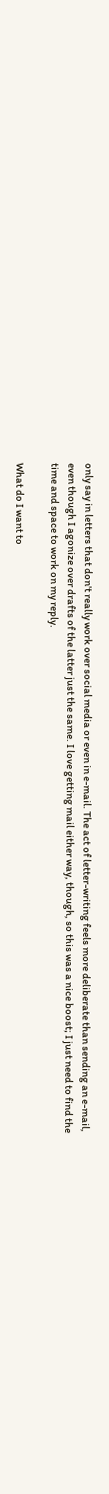only say in letters that don't really work over social media or even in e-mail. The act of letter-writing feels more deliberate than sending an e-mail, even though I agonize over drafts of the latter just the same. I love getting mail either way, though, so this was a nice boost; I just need to find the time and space to work on my reply.

What do I want to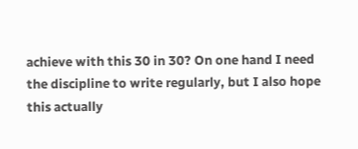achieve with this 30 in 30? On one hand I need the discipline to write regularly, but I also hope this actually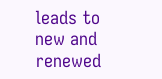leads to new and renewed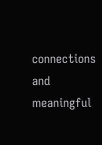connections and meaningful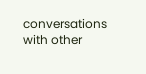conversations with other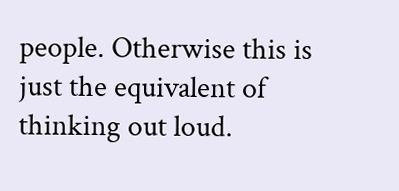people. Otherwise this is just the equivalent of thinking out loud.